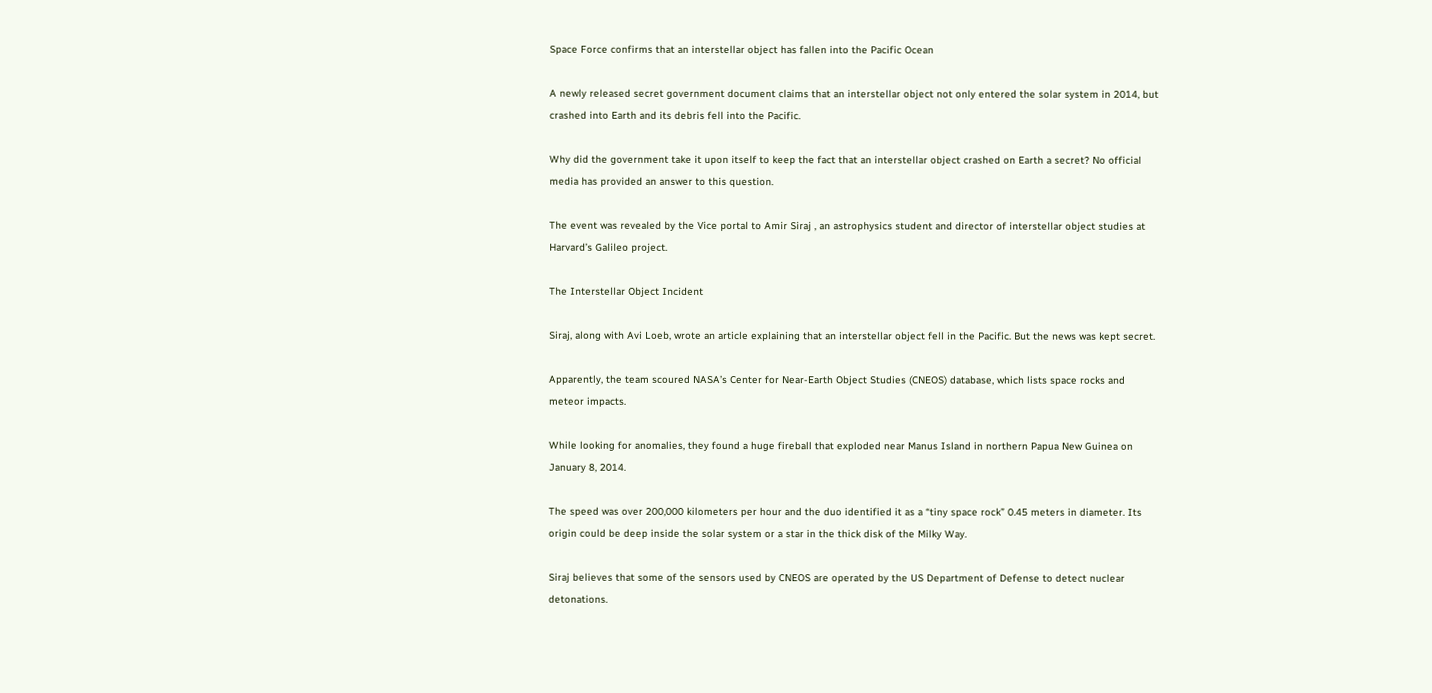Space Force confirms that an interstellar object has fallen into the Pacific Ocean

A newly released secret government document claims that an interstellar object not only entered the solar system in 2014, but crashed into Earth and its debris fell into the Pacific.

Why did the government take it upon itself to keep the fact that an interstellar object crashed on Earth a secret? No official media has provided an answer to this question.

The event was revealed by the Vice portal to Amir Siraj , an astrophysics student and director of interstellar object studies at Harvard’s Galileo project.

The Interstellar Object Incident

Siraj, along with Avi Loeb, wrote an article explaining that an interstellar object fell in the Pacific. But the news was kept secret.

Apparently, the team scoured NASA’s Center for Near-Earth Object Studies (CNEOS) database, which lists space rocks and meteor impacts.

While looking for anomalies, they found a huge fireball that exploded near Manus Island in northern Papua New Guinea on January 8, 2014.

The speed was over 200,000 kilometers per hour and the duo identified it as a “tiny space rock” 0.45 meters in diameter. Its origin could be deep inside the solar system or a star in the thick disk of the Milky Way.

Siraj believes that some of the sensors used by CNEOS are operated by the US Department of Defense to detect nuclear detonations.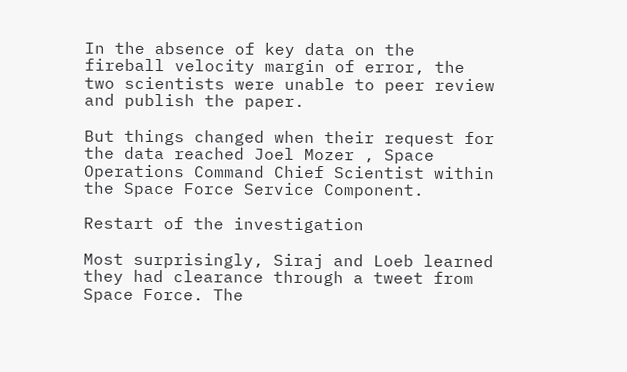In the absence of key data on the fireball velocity margin of error, the two scientists were unable to peer review and publish the paper.

But things changed when their request for the data reached Joel Mozer , Space Operations Command Chief Scientist within the Space Force Service Component.

Restart of the investigation

Most surprisingly, Siraj and Loeb learned they had clearance through a tweet from Space Force. The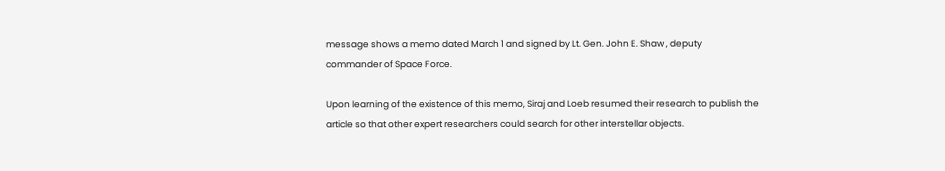message shows a memo dated March 1 and signed by Lt. Gen. John E. Shaw , deputy commander of Space Force.

Upon learning of the existence of this memo, Siraj and Loeb resumed their research to publish the article so that other expert researchers could search for other interstellar objects.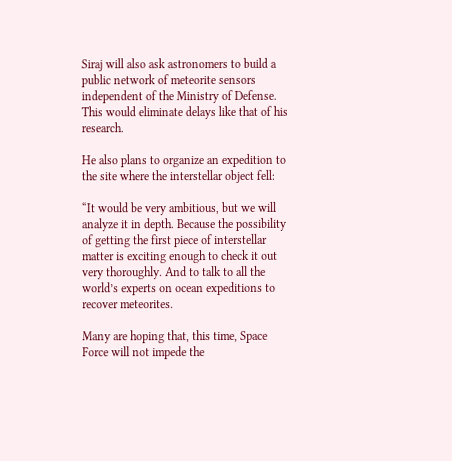Siraj will also ask astronomers to build a public network of meteorite sensors independent of the Ministry of Defense. This would eliminate delays like that of his research.

He also plans to organize an expedition to the site where the interstellar object fell:

“It would be very ambitious, but we will analyze it in depth. Because the possibility of getting the first piece of interstellar matter is exciting enough to check it out very thoroughly. And to talk to all the world’s experts on ocean expeditions to recover meteorites.

Many are hoping that, this time, Space Force will not impede the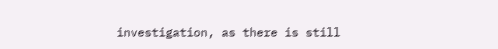investigation, as there is still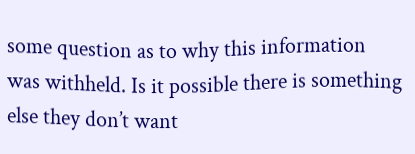some question as to why this information was withheld. Is it possible there is something else they don’t want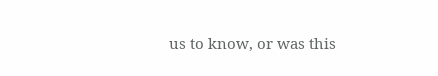us to know, or was this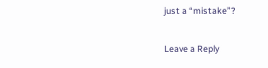just a “mistake”?

Leave a Reply